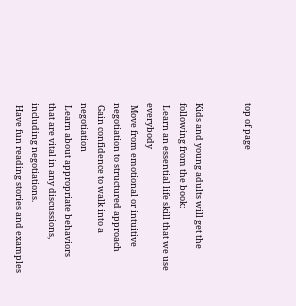top of page


Kids and young adults will get the following from the book:
 Learn an essential life skill that we use everybody
 Move from emotional or intuitive negotiation to structured approach
 Gain confidence to walk into a negotiation
 Learn about appropriate behaviors that are vital in any discussions, including negotiations.
 Have fun reading stories and examples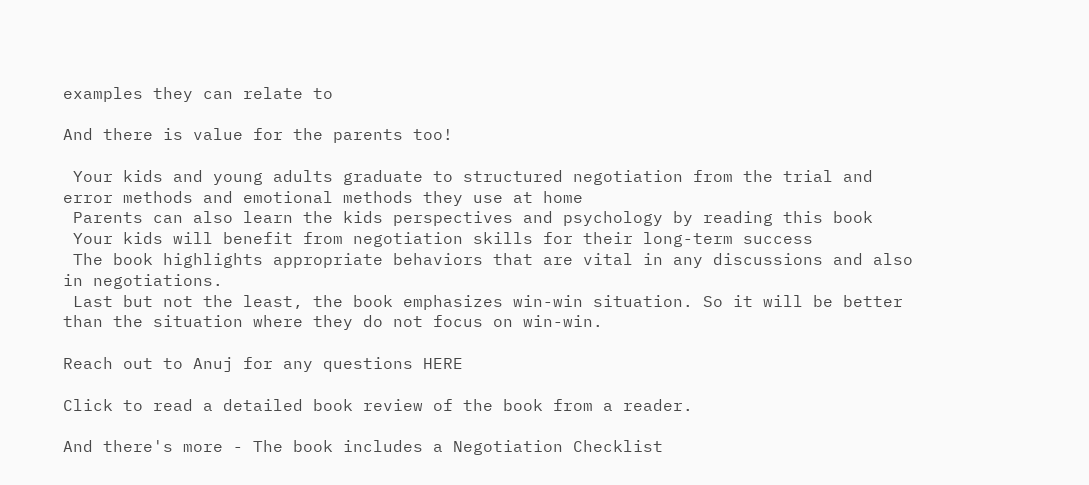examples they can relate to

And there is value for the parents too!

 Your kids and young adults graduate to structured negotiation from the trial and error methods and emotional methods they use at home
 Parents can also learn the kids perspectives and psychology by reading this book
 Your kids will benefit from negotiation skills for their long-term success
 The book highlights appropriate behaviors that are vital in any discussions and also in negotiations.
 Last but not the least, the book emphasizes win-win situation. So it will be better than the situation where they do not focus on win-win.

Reach out to Anuj for any questions HERE

Click to read a detailed book review of the book from a reader.

And there's more - The book includes a Negotiation Checklist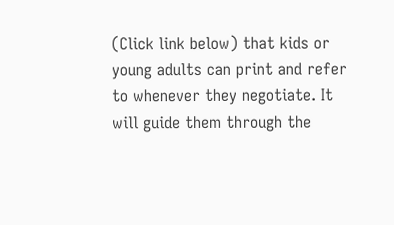(Click link below) that kids or young adults can print and refer to whenever they negotiate. It will guide them through the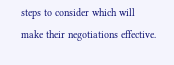steps to consider which will make their negotiations effective.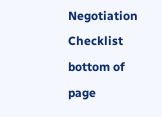Negotiation Checklist
bottom of page